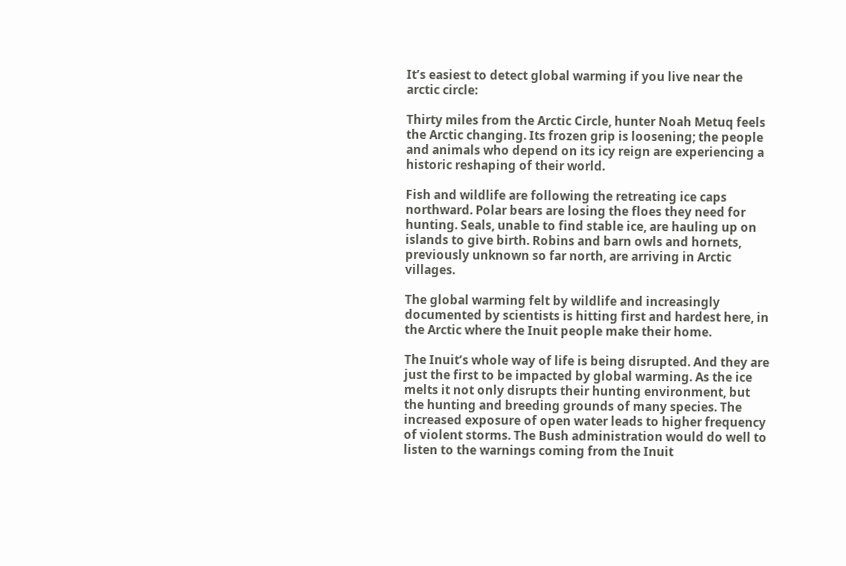It’s easiest to detect global warming if you live near the arctic circle:

Thirty miles from the Arctic Circle, hunter Noah Metuq feels the Arctic changing. Its frozen grip is loosening; the people and animals who depend on its icy reign are experiencing a historic reshaping of their world.

Fish and wildlife are following the retreating ice caps northward. Polar bears are losing the floes they need for hunting. Seals, unable to find stable ice, are hauling up on islands to give birth. Robins and barn owls and hornets, previously unknown so far north, are arriving in Arctic villages.

The global warming felt by wildlife and increasingly documented by scientists is hitting first and hardest here, in the Arctic where the Inuit people make their home.

The Inuit’s whole way of life is being disrupted. And they are just the first to be impacted by global warming. As the ice melts it not only disrupts their hunting environment, but the hunting and breeding grounds of many species. The increased exposure of open water leads to higher frequency of violent storms. The Bush administration would do well to listen to the warnings coming from the Inuit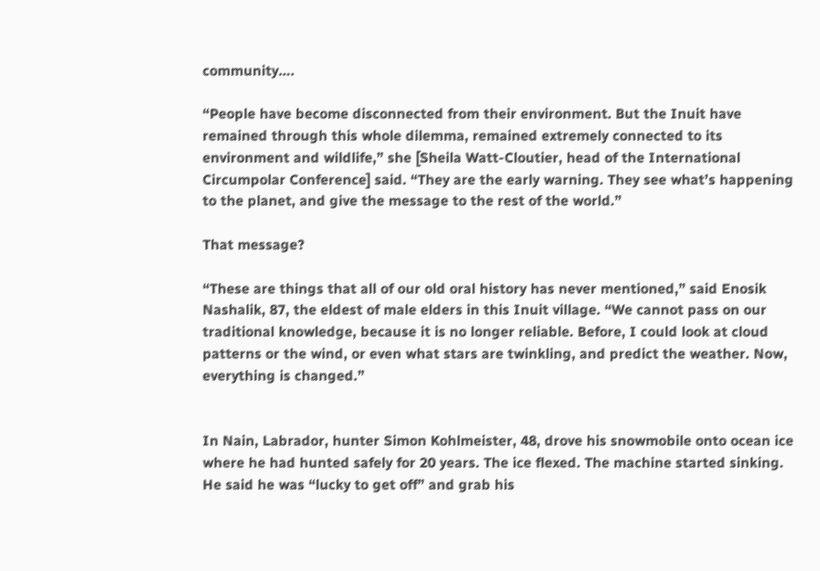community….

“People have become disconnected from their environment. But the Inuit have remained through this whole dilemma, remained extremely connected to its environment and wildlife,” she [Sheila Watt-Cloutier, head of the International Circumpolar Conference] said. “They are the early warning. They see what’s happening to the planet, and give the message to the rest of the world.”

That message?

“These are things that all of our old oral history has never mentioned,” said Enosik Nashalik, 87, the eldest of male elders in this Inuit village. “We cannot pass on our traditional knowledge, because it is no longer reliable. Before, I could look at cloud patterns or the wind, or even what stars are twinkling, and predict the weather. Now, everything is changed.”


In Nain, Labrador, hunter Simon Kohlmeister, 48, drove his snowmobile onto ocean ice where he had hunted safely for 20 years. The ice flexed. The machine started sinking. He said he was “lucky to get off” and grab his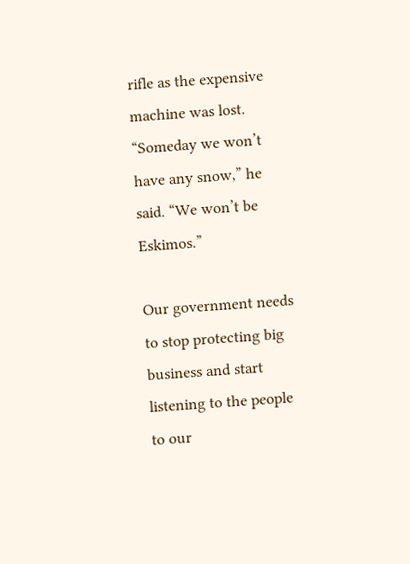rifle as the expensive machine was lost. “Someday we won’t have any snow,” he said. “We won’t be Eskimos.”

Our government needs to stop protecting big business and start listening to the people to our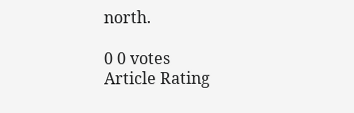north.

0 0 votes
Article Rating